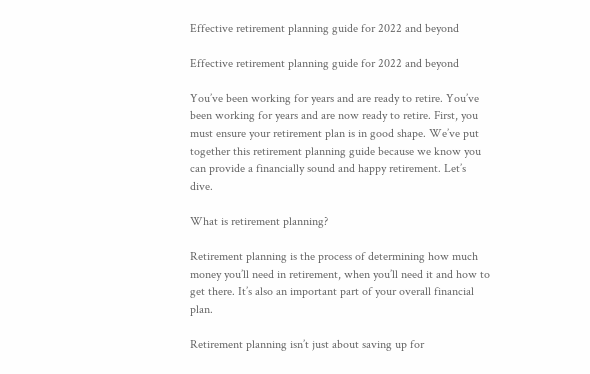Effective retirement planning guide for 2022 and beyond

Effective retirement planning guide for 2022 and beyond

You’ve been working for years and are ready to retire. You’ve been working for years and are now ready to retire. First, you must ensure your retirement plan is in good shape. We’ve put together this retirement planning guide because we know you can provide a financially sound and happy retirement. Let’s dive.

What is retirement planning?

Retirement planning is the process of determining how much money you’ll need in retirement, when you’ll need it and how to get there. It’s also an important part of your overall financial plan.

Retirement planning isn’t just about saving up for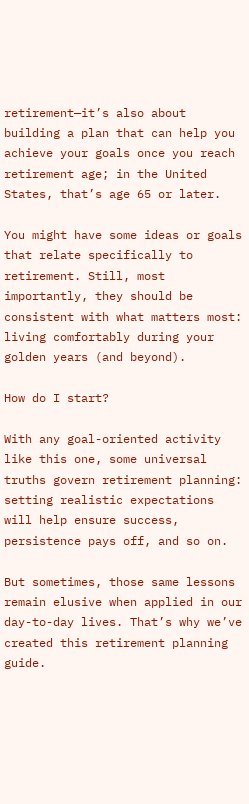retirement—it’s also about building a plan that can help you achieve your goals once you reach retirement age; in the United States, that’s age 65 or later.

You might have some ideas or goals that relate specifically to retirement. Still, most importantly, they should be consistent with what matters most: living comfortably during your golden years (and beyond).

How do I start?

With any goal-oriented activity like this one, some universal truths govern retirement planning: setting realistic expectations will help ensure success, persistence pays off, and so on.

But sometimes, those same lessons remain elusive when applied in our day-to-day lives. That’s why we’ve created this retirement planning guide.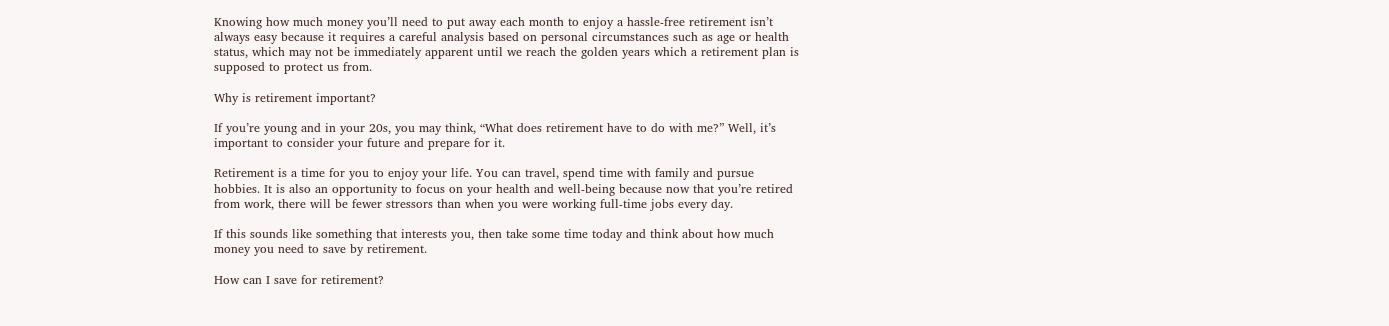Knowing how much money you’ll need to put away each month to enjoy a hassle-free retirement isn’t always easy because it requires a careful analysis based on personal circumstances such as age or health status, which may not be immediately apparent until we reach the golden years which a retirement plan is supposed to protect us from.

Why is retirement important?

If you’re young and in your 20s, you may think, “What does retirement have to do with me?” Well, it’s important to consider your future and prepare for it.

Retirement is a time for you to enjoy your life. You can travel, spend time with family and pursue hobbies. It is also an opportunity to focus on your health and well-being because now that you’re retired from work, there will be fewer stressors than when you were working full-time jobs every day.

If this sounds like something that interests you, then take some time today and think about how much money you need to save by retirement.

How can I save for retirement?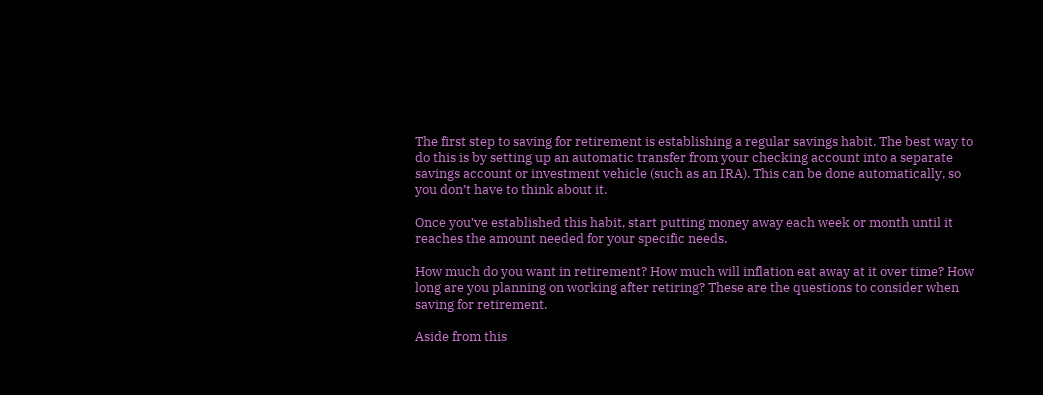The first step to saving for retirement is establishing a regular savings habit. The best way to do this is by setting up an automatic transfer from your checking account into a separate savings account or investment vehicle (such as an IRA). This can be done automatically, so you don’t have to think about it.

Once you’ve established this habit, start putting money away each week or month until it reaches the amount needed for your specific needs.

How much do you want in retirement? How much will inflation eat away at it over time? How long are you planning on working after retiring? These are the questions to consider when saving for retirement.

Aside from this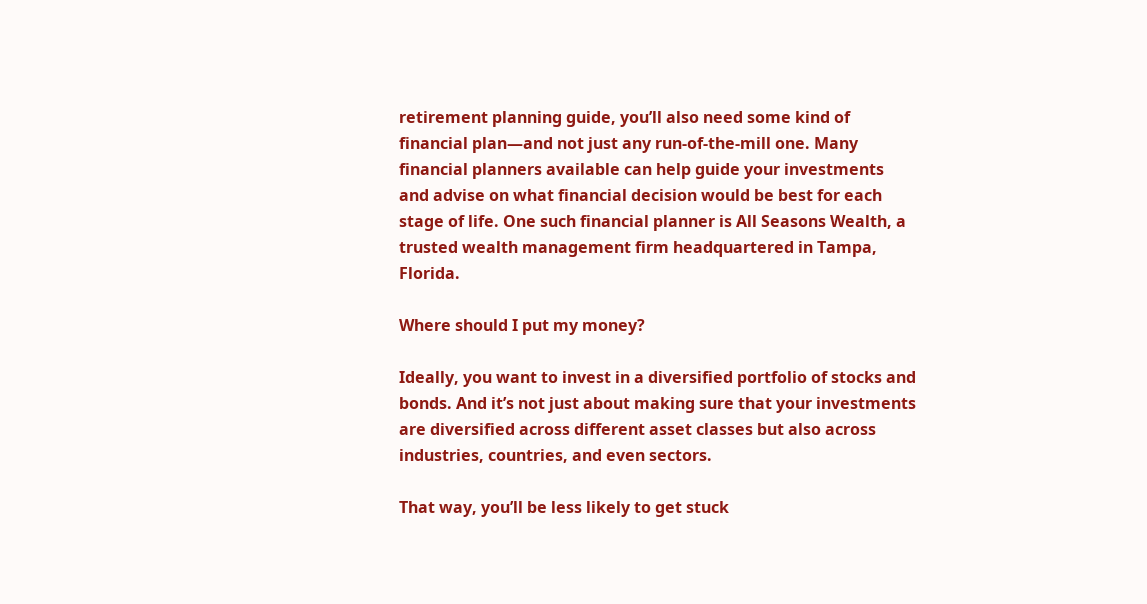retirement planning guide, you’ll also need some kind of financial plan—and not just any run-of-the-mill one. Many financial planners available can help guide your investments and advise on what financial decision would be best for each stage of life. One such financial planner is All Seasons Wealth, a trusted wealth management firm headquartered in Tampa, Florida.

Where should I put my money?

Ideally, you want to invest in a diversified portfolio of stocks and bonds. And it’s not just about making sure that your investments are diversified across different asset classes but also across industries, countries, and even sectors.

That way, you’ll be less likely to get stuck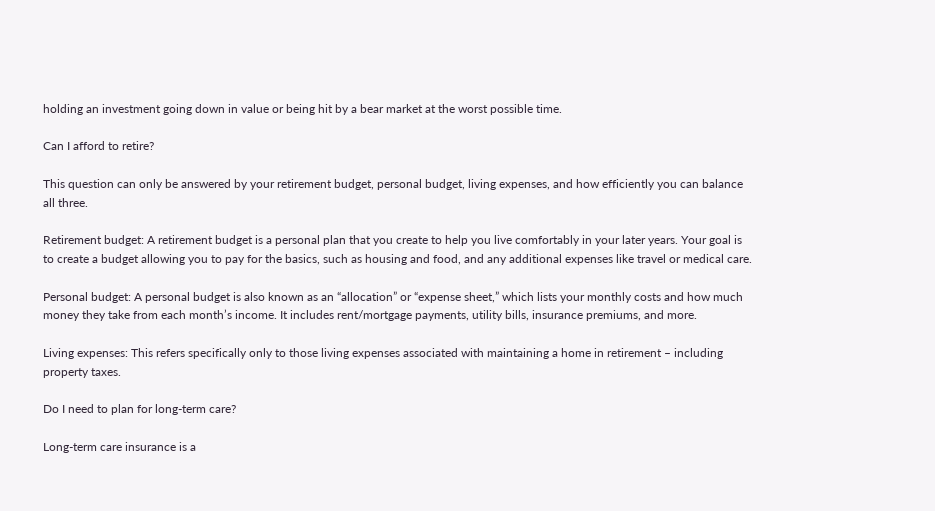holding an investment going down in value or being hit by a bear market at the worst possible time.

Can I afford to retire?

This question can only be answered by your retirement budget, personal budget, living expenses, and how efficiently you can balance all three.

Retirement budget: A retirement budget is a personal plan that you create to help you live comfortably in your later years. Your goal is to create a budget allowing you to pay for the basics, such as housing and food, and any additional expenses like travel or medical care.

Personal budget: A personal budget is also known as an “allocation” or “expense sheet,” which lists your monthly costs and how much money they take from each month’s income. It includes rent/mortgage payments, utility bills, insurance premiums, and more.

Living expenses: This refers specifically only to those living expenses associated with maintaining a home in retirement – including property taxes.

Do I need to plan for long-term care?

Long-term care insurance is a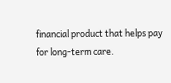financial product that helps pay for long-term care.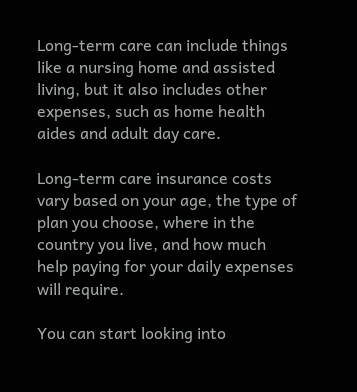Long-term care can include things like a nursing home and assisted living, but it also includes other expenses, such as home health aides and adult day care.

Long-term care insurance costs vary based on your age, the type of plan you choose, where in the country you live, and how much help paying for your daily expenses will require.

You can start looking into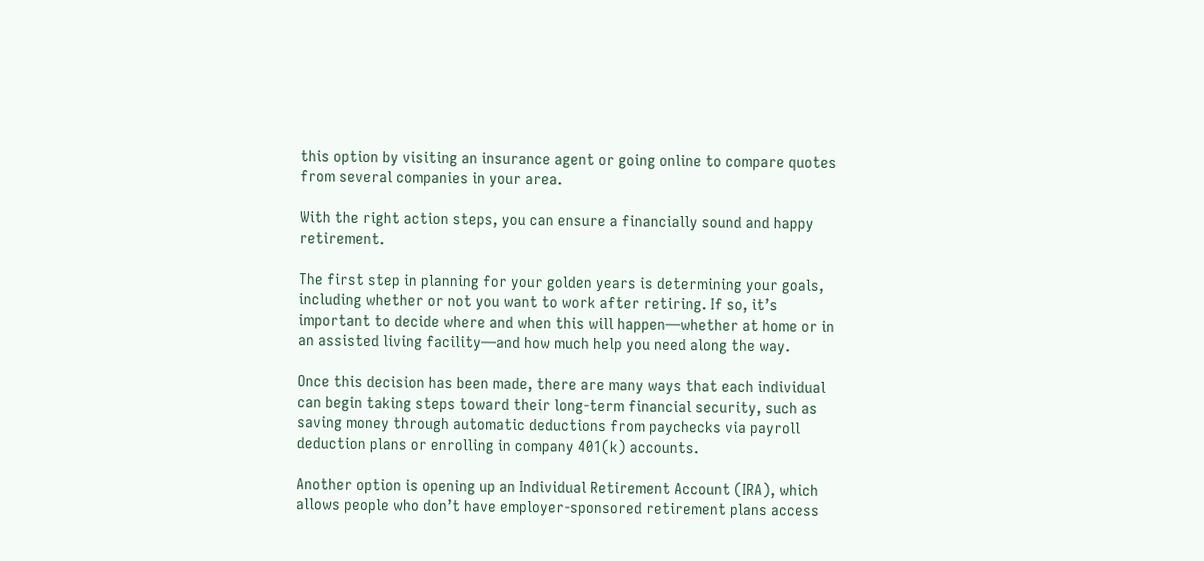this option by visiting an insurance agent or going online to compare quotes from several companies in your area.

With the right action steps, you can ensure a financially sound and happy retirement.

The first step in planning for your golden years is determining your goals, including whether or not you want to work after retiring. If so, it’s important to decide where and when this will happen—whether at home or in an assisted living facility—and how much help you need along the way.

Once this decision has been made, there are many ways that each individual can begin taking steps toward their long-term financial security, such as saving money through automatic deductions from paychecks via payroll deduction plans or enrolling in company 401(k) accounts.

Another option is opening up an Individual Retirement Account (IRA), which allows people who don’t have employer-sponsored retirement plans access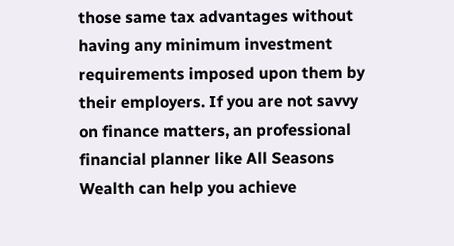those same tax advantages without having any minimum investment requirements imposed upon them by their employers. If you are not savvy on finance matters, an professional financial planner like All Seasons Wealth can help you achieve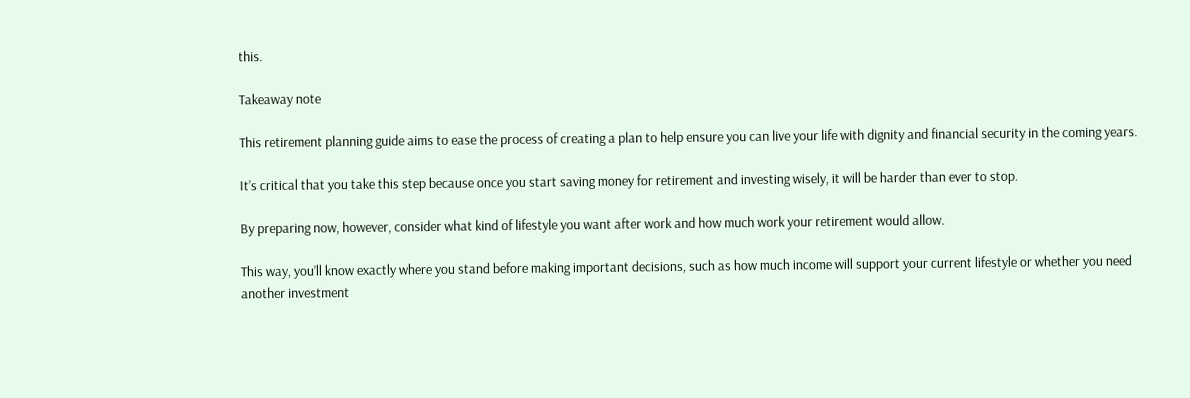this.

Takeaway note

This retirement planning guide aims to ease the process of creating a plan to help ensure you can live your life with dignity and financial security in the coming years.

It’s critical that you take this step because once you start saving money for retirement and investing wisely, it will be harder than ever to stop.

By preparing now, however, consider what kind of lifestyle you want after work and how much work your retirement would allow.

This way, you’ll know exactly where you stand before making important decisions, such as how much income will support your current lifestyle or whether you need another investment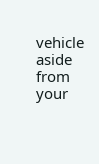vehicle aside from your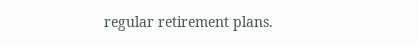regular retirement plans.